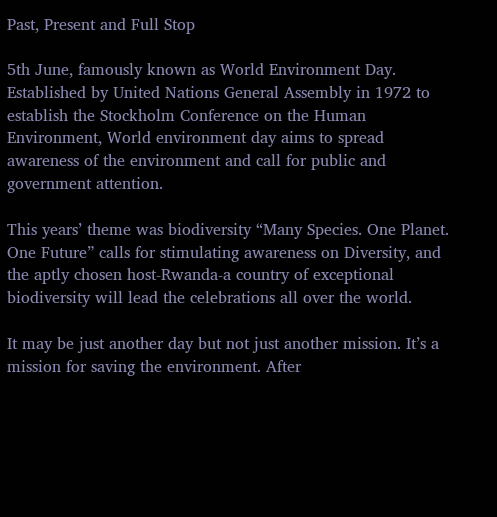Past, Present and Full Stop

5th June, famously known as World Environment Day. Established by United Nations General Assembly in 1972 to establish the Stockholm Conference on the Human Environment, World environment day aims to spread awareness of the environment and call for public and government attention.

This years’ theme was biodiversity “Many Species. One Planet. One Future” calls for stimulating awareness on Diversity, and the aptly chosen host-Rwanda-a country of exceptional biodiversity will lead the celebrations all over the world.

It may be just another day but not just another mission. It’s a mission for saving the environment. After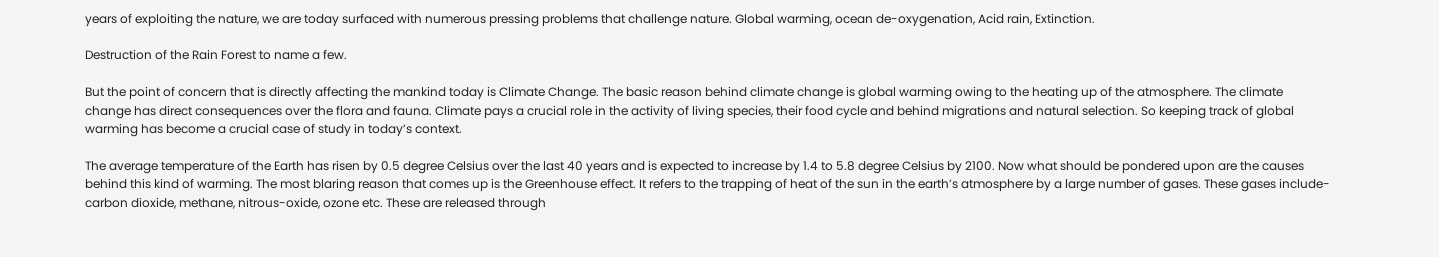years of exploiting the nature, we are today surfaced with numerous pressing problems that challenge nature. Global warming, ocean de-oxygenation, Acid rain, Extinction.

Destruction of the Rain Forest to name a few.

But the point of concern that is directly affecting the mankind today is Climate Change. The basic reason behind climate change is global warming owing to the heating up of the atmosphere. The climate change has direct consequences over the flora and fauna. Climate pays a crucial role in the activity of living species, their food cycle and behind migrations and natural selection. So keeping track of global warming has become a crucial case of study in today’s context.

The average temperature of the Earth has risen by 0.5 degree Celsius over the last 40 years and is expected to increase by 1.4 to 5.8 degree Celsius by 2100. Now what should be pondered upon are the causes behind this kind of warming. The most blaring reason that comes up is the Greenhouse effect. It refers to the trapping of heat of the sun in the earth’s atmosphere by a large number of gases. These gases include-carbon dioxide, methane, nitrous-oxide, ozone etc. These are released through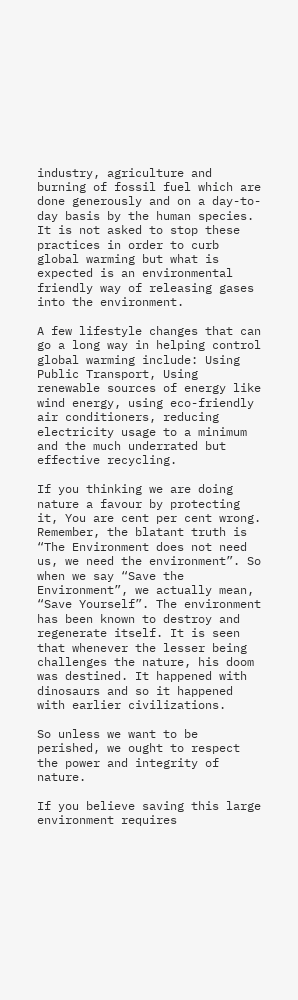industry, agriculture and burning of fossil fuel which are done generously and on a day-to-day basis by the human species. It is not asked to stop these practices in order to curb global warming but what is expected is an environmental friendly way of releasing gases into the environment.

A few lifestyle changes that can go a long way in helping control global warming include: Using Public Transport, Using renewable sources of energy like wind energy, using eco-friendly air conditioners, reducing electricity usage to a minimum and the much underrated but effective recycling.

If you thinking we are doing nature a favour by protecting it, You are cent per cent wrong. Remember, the blatant truth is “The Environment does not need us, we need the environment”. So when we say “Save the Environment”, we actually mean, “Save Yourself”. The environment has been known to destroy and regenerate itself. It is seen that whenever the lesser being challenges the nature, his doom was destined. It happened with dinosaurs and so it happened with earlier civilizations.

So unless we want to be perished, we ought to respect the power and integrity of nature.

If you believe saving this large environment requires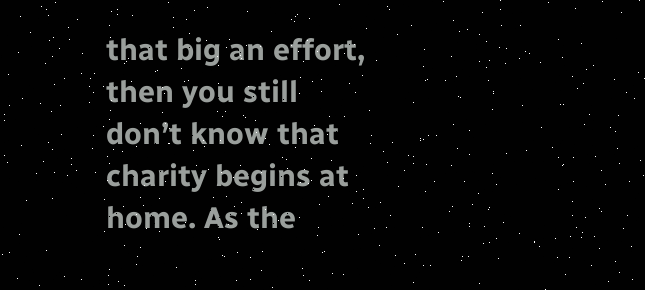that big an effort, then you still don’t know that charity begins at home. As the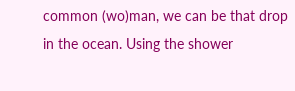common (wo)man, we can be that drop in the ocean. Using the shower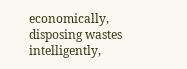economically, disposing wastes intelligently,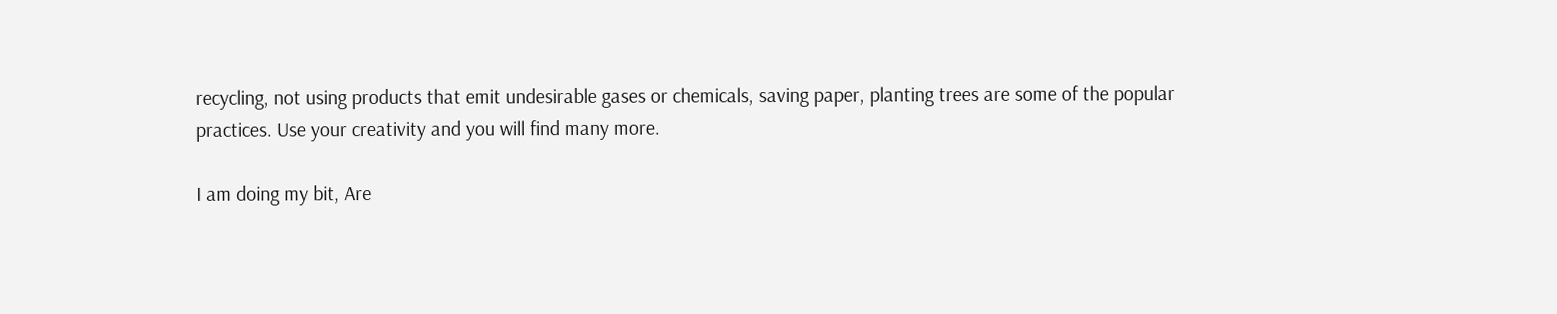recycling, not using products that emit undesirable gases or chemicals, saving paper, planting trees are some of the popular practices. Use your creativity and you will find many more.

I am doing my bit, Are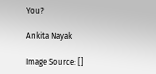You?

Ankita Nayak

Image Source: []